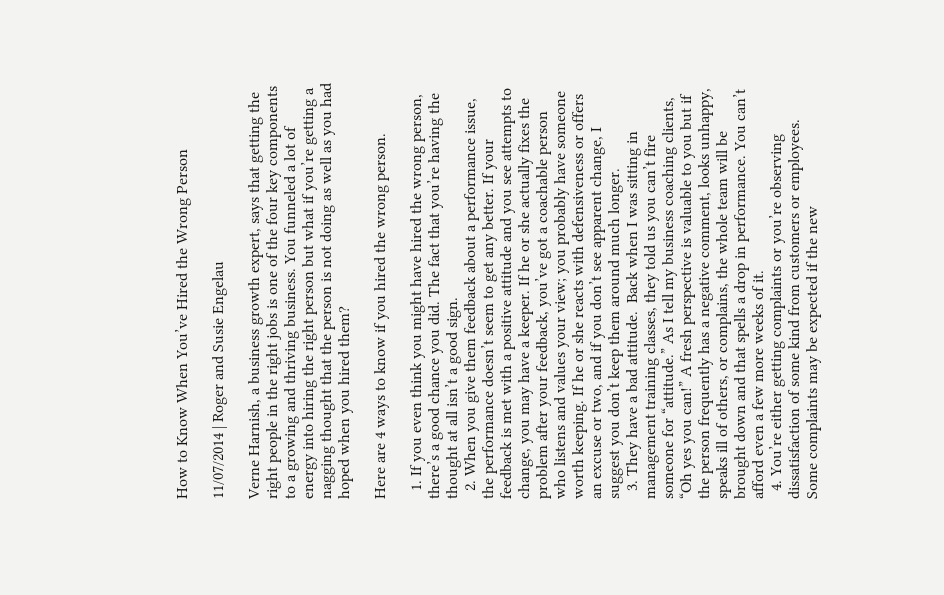How to Know When You’ve Hired the Wrong Person

11/07/2014 | Roger and Susie Engelau

Verne Harnish, a business growth expert, says that getting the right people in the right jobs is one of the four key components to a growing and thriving business. You funneled a lot of energy into hiring the right person but what if you’re getting a nagging thought that the person is not doing as well as you had hoped when you hired them?

Here are 4 ways to know if you hired the wrong person.

  1. If you even think you might have hired the wrong person, there’s a good chance you did. The fact that you’re having the thought at all isn’t a good sign.
  2. When you give them feedback about a performance issue, the performance doesn’t seem to get any better. If your feedback is met with a positive attitude and you see attempts to change, you may have a keeper. If he or she actually fixes the problem after your feedback, you’ve got a coachable person who listens and values your view; you probably have someone worth keeping. If he or she reacts with defensiveness or offers an excuse or two, and if you don’t see apparent change, I suggest you don’t keep them around much longer.
  3. They have a bad attitude.  Back when I was sitting in management training classes, they told us you can’t fire someone for “attitude.” As I tell my business coaching clients, “Oh yes you can!” A fresh perspective is valuable to you but if the person frequently has a negative comment, looks unhappy, speaks ill of others, or complains, the whole team will be brought down and that spells a drop in performance. You can’t afford even a few more weeks of it.
  4. You’re either getting complaints or you’re observing dissatisfaction of some kind from customers or employees. Some complaints may be expected if the new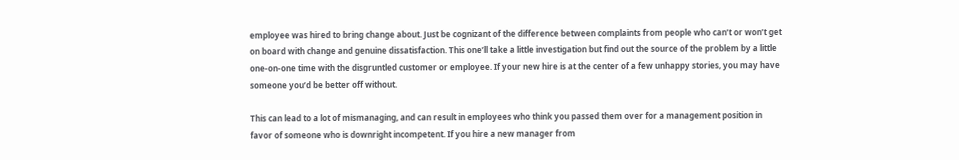employee was hired to bring change about. Just be cognizant of the difference between complaints from people who can’t or won’t get on board with change and genuine dissatisfaction. This one’ll take a little investigation but find out the source of the problem by a little one-on-one time with the disgruntled customer or employee. If your new hire is at the center of a few unhappy stories, you may have someone you’d be better off without.

This can lead to a lot of mismanaging, and can result in employees who think you passed them over for a management position in favor of someone who is downright incompetent. If you hire a new manager from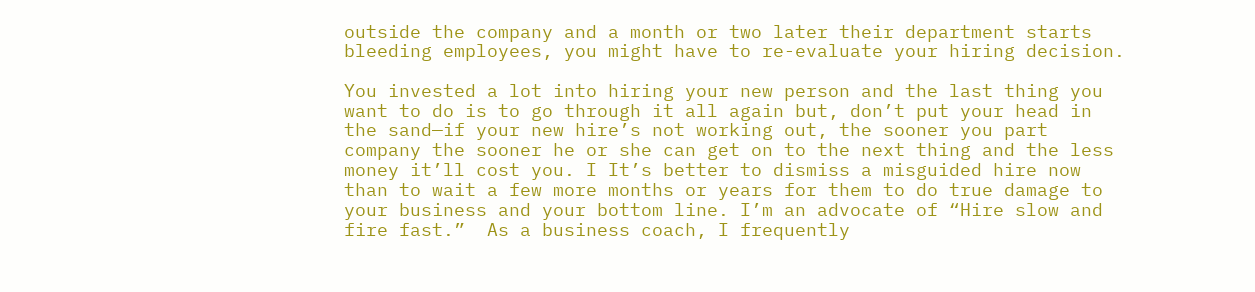outside the company and a month or two later their department starts bleeding employees, you might have to re-evaluate your hiring decision.

You invested a lot into hiring your new person and the last thing you want to do is to go through it all again but, don’t put your head in the sand—if your new hire’s not working out, the sooner you part company the sooner he or she can get on to the next thing and the less money it’ll cost you. I It’s better to dismiss a misguided hire now than to wait a few more months or years for them to do true damage to your business and your bottom line. I’m an advocate of “Hire slow and fire fast.”  As a business coach, I frequently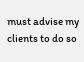must advise my clients to do so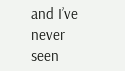and I’ve never seen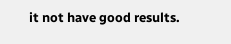it not have good results.